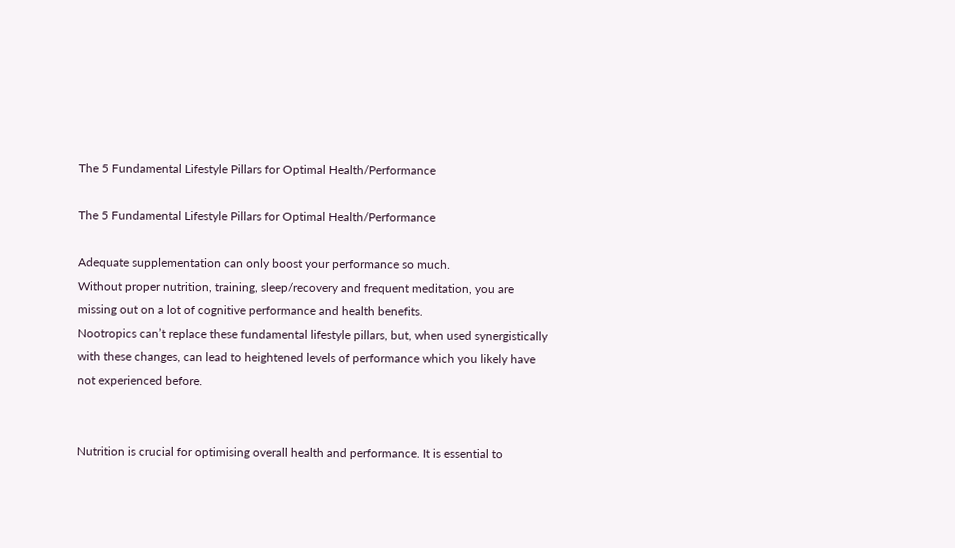The 5 Fundamental Lifestyle Pillars for Optimal Health/Performance

The 5 Fundamental Lifestyle Pillars for Optimal Health/Performance

Adequate supplementation can only boost your performance so much.
Without proper nutrition, training, sleep/recovery and frequent meditation, you are missing out on a lot of cognitive performance and health benefits.
Nootropics can’t replace these fundamental lifestyle pillars, but, when used synergistically with these changes, can lead to heightened levels of performance which you likely have not experienced before.


Nutrition is crucial for optimising overall health and performance. It is essential to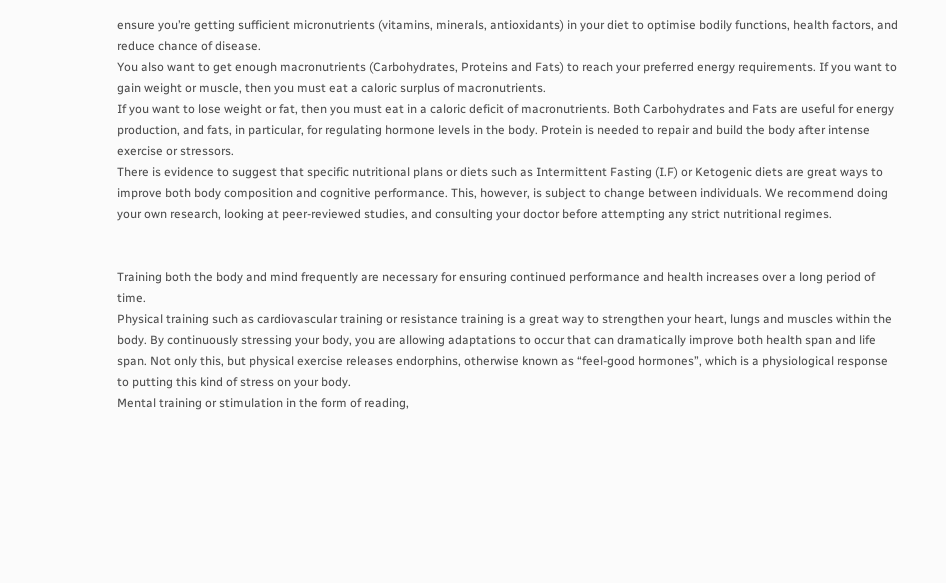ensure you’re getting sufficient micronutrients (vitamins, minerals, antioxidants) in your diet to optimise bodily functions, health factors, and reduce chance of disease.
You also want to get enough macronutrients (Carbohydrates, Proteins and Fats) to reach your preferred energy requirements. If you want to gain weight or muscle, then you must eat a caloric surplus of macronutrients.
If you want to lose weight or fat, then you must eat in a caloric deficit of macronutrients. Both Carbohydrates and Fats are useful for energy production, and fats, in particular, for regulating hormone levels in the body. Protein is needed to repair and build the body after intense exercise or stressors.
There is evidence to suggest that specific nutritional plans or diets such as Intermittent Fasting (I.F) or Ketogenic diets are great ways to improve both body composition and cognitive performance. This, however, is subject to change between individuals. We recommend doing your own research, looking at peer-reviewed studies, and consulting your doctor before attempting any strict nutritional regimes.


Training both the body and mind frequently are necessary for ensuring continued performance and health increases over a long period of time.
Physical training such as cardiovascular training or resistance training is a great way to strengthen your heart, lungs and muscles within the body. By continuously stressing your body, you are allowing adaptations to occur that can dramatically improve both health span and life span. Not only this, but physical exercise releases endorphins, otherwise known as “feel-good hormones”, which is a physiological response to putting this kind of stress on your body.
Mental training or stimulation in the form of reading,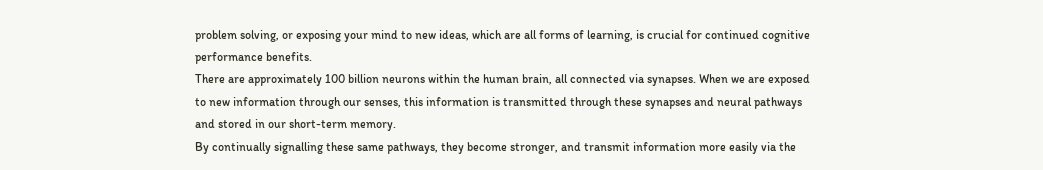problem solving, or exposing your mind to new ideas, which are all forms of learning, is crucial for continued cognitive performance benefits.
There are approximately 100 billion neurons within the human brain, all connected via synapses. When we are exposed to new information through our senses, this information is transmitted through these synapses and neural pathways and stored in our short-term memory.
By continually signalling these same pathways, they become stronger, and transmit information more easily via the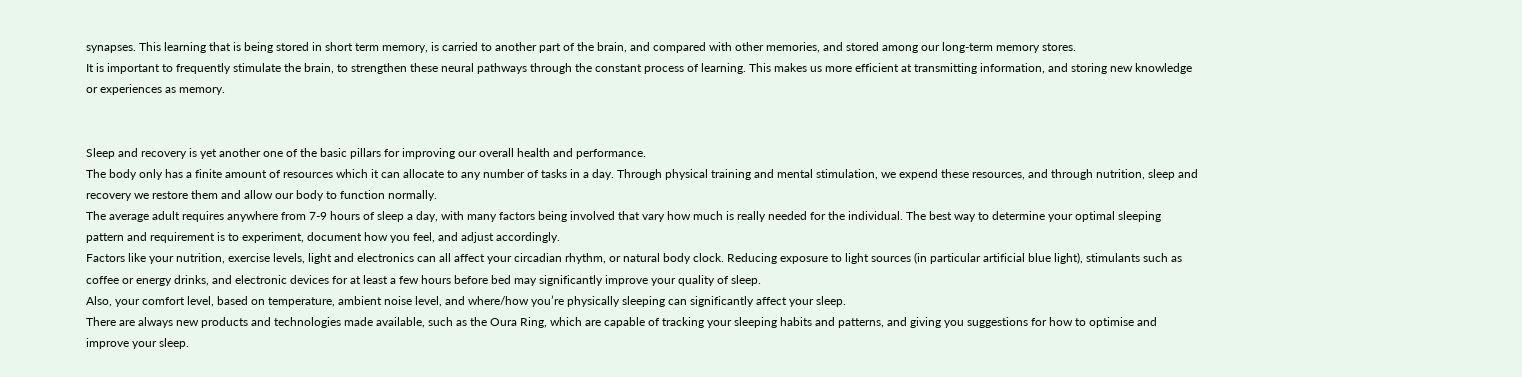synapses. This learning that is being stored in short term memory, is carried to another part of the brain, and compared with other memories, and stored among our long-term memory stores.
It is important to frequently stimulate the brain, to strengthen these neural pathways through the constant process of learning. This makes us more efficient at transmitting information, and storing new knowledge or experiences as memory.


Sleep and recovery is yet another one of the basic pillars for improving our overall health and performance.
The body only has a finite amount of resources which it can allocate to any number of tasks in a day. Through physical training and mental stimulation, we expend these resources, and through nutrition, sleep and recovery we restore them and allow our body to function normally.
The average adult requires anywhere from 7-9 hours of sleep a day, with many factors being involved that vary how much is really needed for the individual. The best way to determine your optimal sleeping pattern and requirement is to experiment, document how you feel, and adjust accordingly.
Factors like your nutrition, exercise levels, light and electronics can all affect your circadian rhythm, or natural body clock. Reducing exposure to light sources (in particular artificial blue light), stimulants such as coffee or energy drinks, and electronic devices for at least a few hours before bed may significantly improve your quality of sleep.
Also, your comfort level, based on temperature, ambient noise level, and where/how you’re physically sleeping can significantly affect your sleep.
There are always new products and technologies made available, such as the Oura Ring, which are capable of tracking your sleeping habits and patterns, and giving you suggestions for how to optimise and improve your sleep.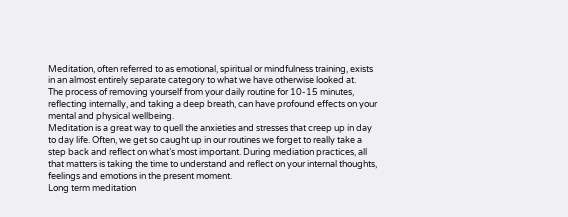Meditation, often referred to as emotional, spiritual or mindfulness training, exists in an almost entirely separate category to what we have otherwise looked at.
The process of removing yourself from your daily routine for 10-15 minutes, reflecting internally, and taking a deep breath, can have profound effects on your mental and physical wellbeing.
Meditation is a great way to quell the anxieties and stresses that creep up in day to day life. Often, we get so caught up in our routines we forget to really take a step back and reflect on what’s most important. During mediation practices, all that matters is taking the time to understand and reflect on your internal thoughts, feelings and emotions in the present moment.
Long term meditation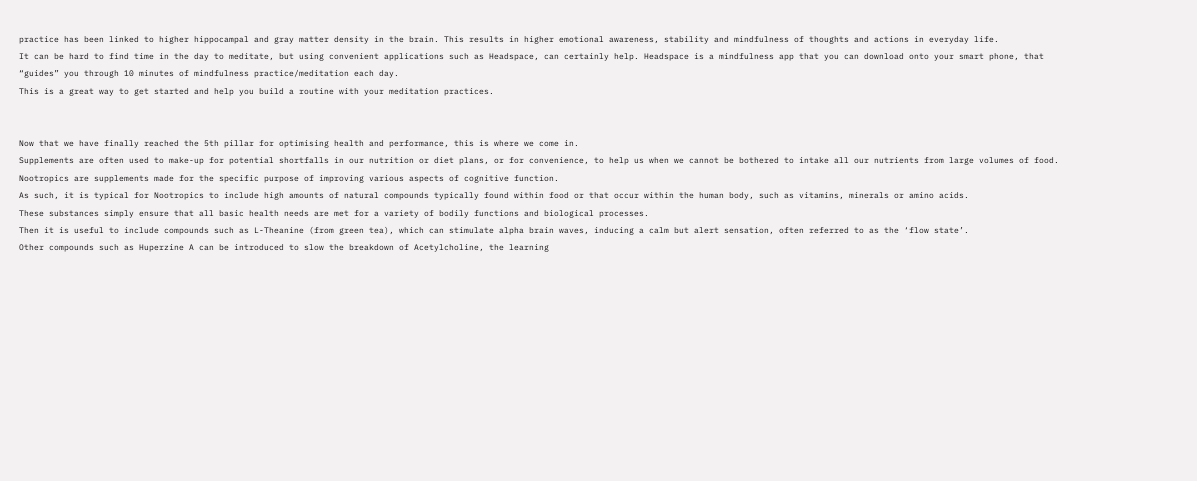practice has been linked to higher hippocampal and gray matter density in the brain. This results in higher emotional awareness, stability and mindfulness of thoughts and actions in everyday life.
It can be hard to find time in the day to meditate, but using convenient applications such as Headspace, can certainly help. Headspace is a mindfulness app that you can download onto your smart phone, that “guides” you through 10 minutes of mindfulness practice/meditation each day.
This is a great way to get started and help you build a routine with your meditation practices.


Now that we have finally reached the 5th pillar for optimising health and performance, this is where we come in.
Supplements are often used to make-up for potential shortfalls in our nutrition or diet plans, or for convenience, to help us when we cannot be bothered to intake all our nutrients from large volumes of food.
Nootropics are supplements made for the specific purpose of improving various aspects of cognitive function.
As such, it is typical for Nootropics to include high amounts of natural compounds typically found within food or that occur within the human body, such as vitamins, minerals or amino acids.
These substances simply ensure that all basic health needs are met for a variety of bodily functions and biological processes.
Then it is useful to include compounds such as L-Theanine (from green tea), which can stimulate alpha brain waves, inducing a calm but alert sensation, often referred to as the ‘flow state’.
Other compounds such as Huperzine A can be introduced to slow the breakdown of Acetylcholine, the learning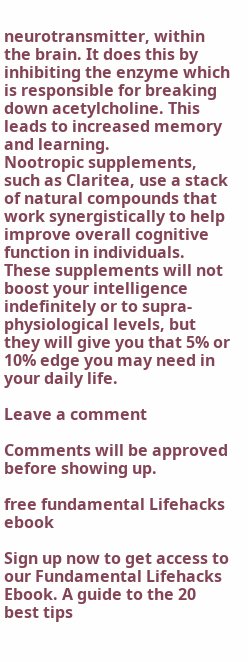neurotransmitter, within the brain. It does this by inhibiting the enzyme which is responsible for breaking down acetylcholine. This leads to increased memory and learning.
Nootropic supplements, such as Claritea, use a stack of natural compounds that work synergistically to help improve overall cognitive function in individuals.
These supplements will not boost your intelligence indefinitely or to supra-physiological levels, but they will give you that 5% or 10% edge you may need in your daily life.

Leave a comment

Comments will be approved before showing up.

free fundamental Lifehacks ebook

Sign up now to get access to our Fundamental Lifehacks Ebook. A guide to the 20 best tips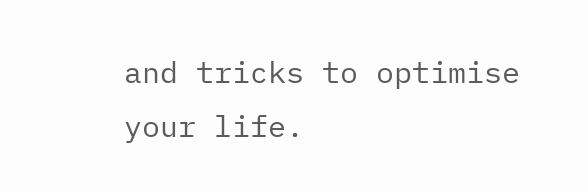and tricks to optimise your life.